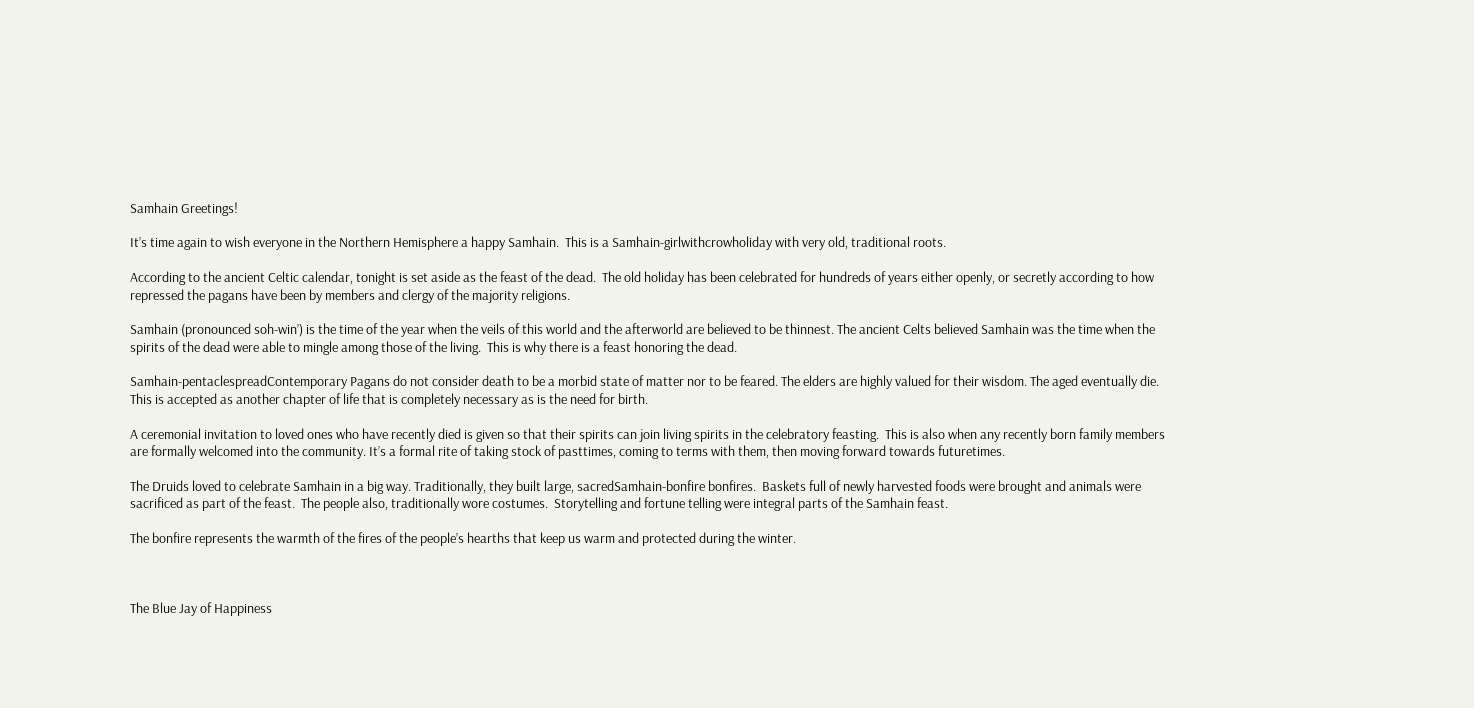Samhain Greetings!

It’s time again to wish everyone in the Northern Hemisphere a happy Samhain.  This is a Samhain-girlwithcrowholiday with very old, traditional roots.

According to the ancient Celtic calendar, tonight is set aside as the feast of the dead.  The old holiday has been celebrated for hundreds of years either openly, or secretly according to how repressed the pagans have been by members and clergy of the majority religions.

Samhain (pronounced soh-win’) is the time of the year when the veils of this world and the afterworld are believed to be thinnest. The ancient Celts believed Samhain was the time when the spirits of the dead were able to mingle among those of the living.  This is why there is a feast honoring the dead.

Samhain-pentaclespreadContemporary Pagans do not consider death to be a morbid state of matter nor to be feared. The elders are highly valued for their wisdom. The aged eventually die. This is accepted as another chapter of life that is completely necessary as is the need for birth.

A ceremonial invitation to loved ones who have recently died is given so that their spirits can join living spirits in the celebratory feasting.  This is also when any recently born family members are formally welcomed into the community. It’s a formal rite of taking stock of pasttimes, coming to terms with them, then moving forward towards futuretimes.

The Druids loved to celebrate Samhain in a big way. Traditionally, they built large, sacredSamhain-bonfire bonfires.  Baskets full of newly harvested foods were brought and animals were sacrificed as part of the feast.  The people also, traditionally wore costumes.  Storytelling and fortune telling were integral parts of the Samhain feast.

The bonfire represents the warmth of the fires of the people’s hearths that keep us warm and protected during the winter.



The Blue Jay of Happiness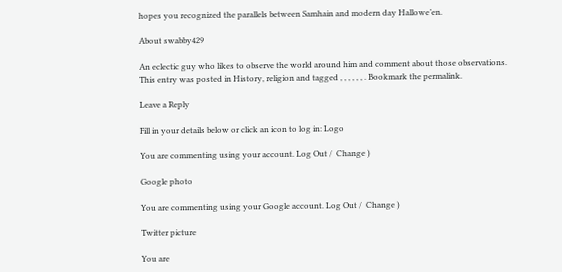hopes you recognized the parallels between Samhain and modern day Hallowe’en.

About swabby429

An eclectic guy who likes to observe the world around him and comment about those observations.
This entry was posted in History, religion and tagged , , , , , , . Bookmark the permalink.

Leave a Reply

Fill in your details below or click an icon to log in: Logo

You are commenting using your account. Log Out /  Change )

Google photo

You are commenting using your Google account. Log Out /  Change )

Twitter picture

You are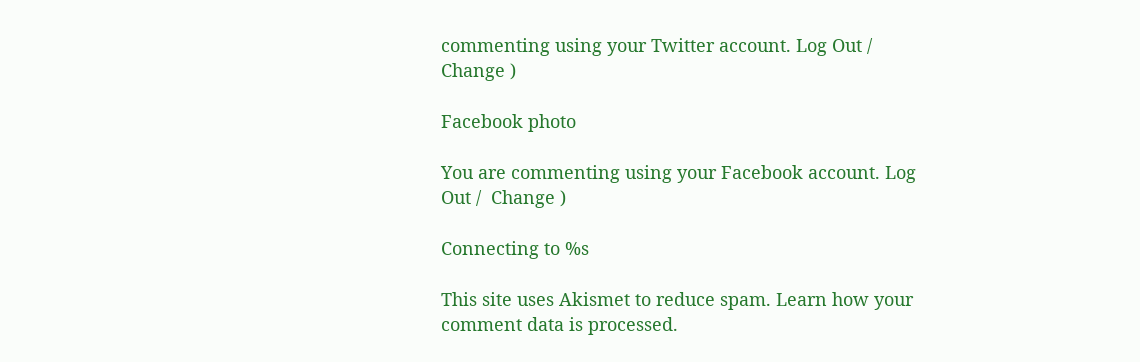commenting using your Twitter account. Log Out /  Change )

Facebook photo

You are commenting using your Facebook account. Log Out /  Change )

Connecting to %s

This site uses Akismet to reduce spam. Learn how your comment data is processed.